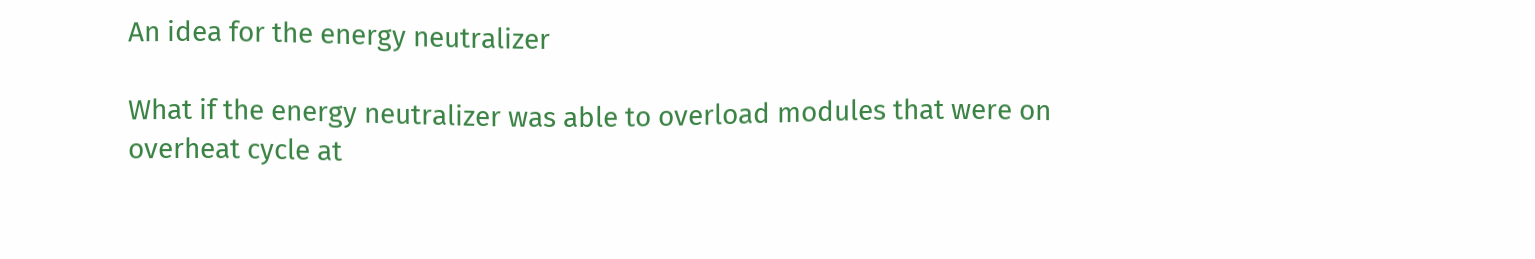An idea for the energy neutralizer

What if the energy neutralizer was able to overload modules that were on overheat cycle at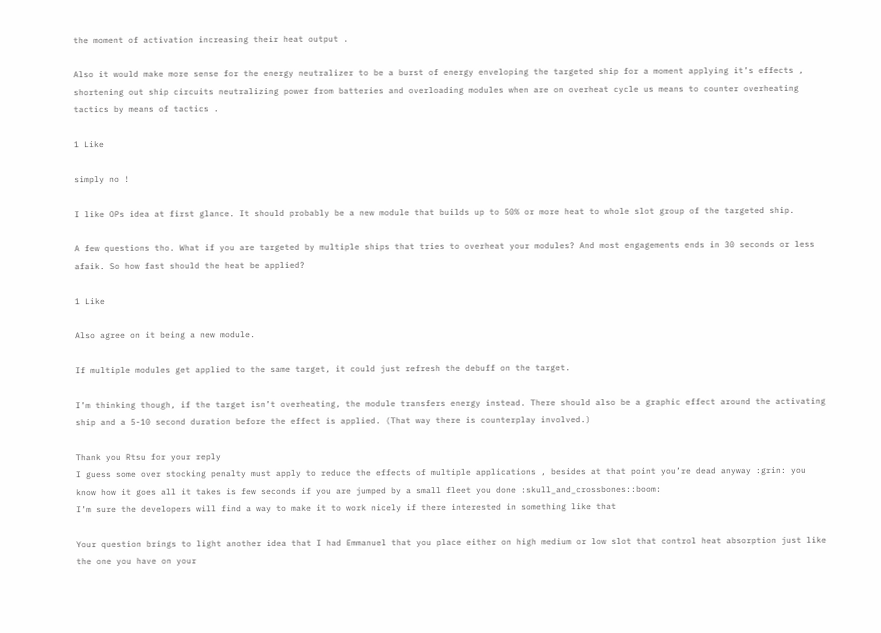the moment of activation increasing their heat output .

Also it would make more sense for the energy neutralizer to be a burst of energy enveloping the targeted ship for a moment applying it’s effects , shortening out ship circuits neutralizing power from batteries and overloading modules when are on overheat cycle us means to counter overheating tactics by means of tactics .

1 Like

simply no !

I like OPs idea at first glance. It should probably be a new module that builds up to 50% or more heat to whole slot group of the targeted ship.

A few questions tho. What if you are targeted by multiple ships that tries to overheat your modules? And most engagements ends in 30 seconds or less afaik. So how fast should the heat be applied?

1 Like

Also agree on it being a new module.

If multiple modules get applied to the same target, it could just refresh the debuff on the target.

I’m thinking though, if the target isn’t overheating, the module transfers energy instead. There should also be a graphic effect around the activating ship and a 5-10 second duration before the effect is applied. (That way there is counterplay involved.)

Thank you Rtsu for your reply
I guess some over stocking penalty must apply to reduce the effects of multiple applications , besides at that point you’re dead anyway :grin: you know how it goes all it takes is few seconds if you are jumped by a small fleet you done :skull_and_crossbones::boom:
I’m sure the developers will find a way to make it to work nicely if there interested in something like that

Your question brings to light another idea that I had Emmanuel that you place either on high medium or low slot that control heat absorption just like the one you have on your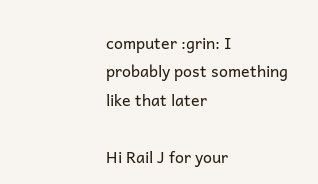computer :grin: I probably post something like that later

Hi Rail J for your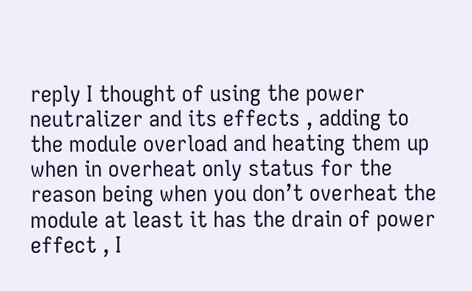reply I thought of using the power neutralizer and its effects , adding to the module overload and heating them up when in overheat only status for the reason being when you don’t overheat the module at least it has the drain of power effect , I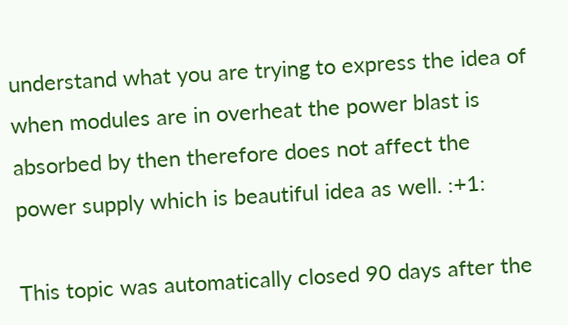understand what you are trying to express the idea of when modules are in overheat the power blast is absorbed by then therefore does not affect the power supply which is beautiful idea as well. :+1:

This topic was automatically closed 90 days after the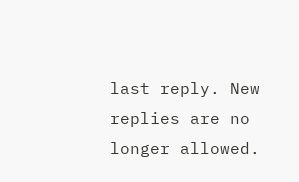last reply. New replies are no longer allowed.